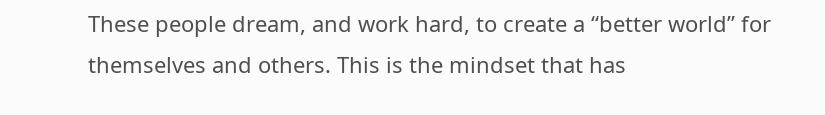These people dream, and work hard, to create a “better world” for themselves and others. This is the mindset that has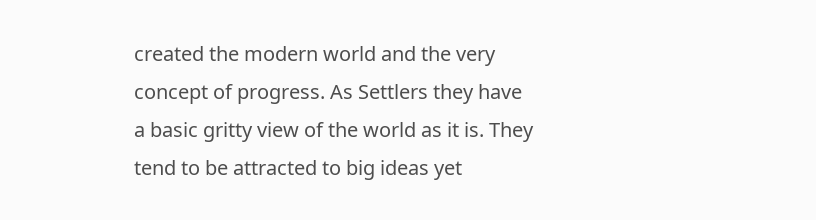created the modern world and the very concept of progress. As Settlers they have a basic gritty view of the world as it is. They tend to be attracted to big ideas yet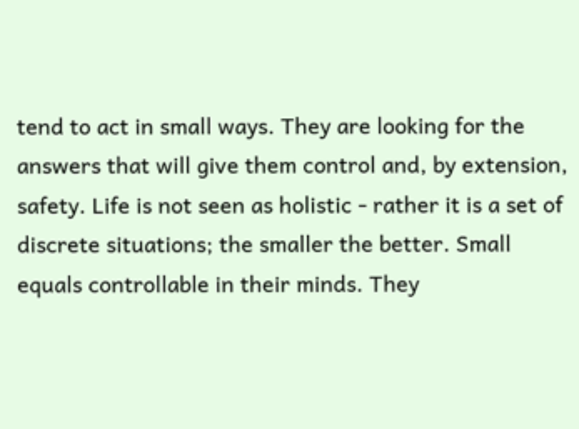tend to act in small ways. They are looking for the answers that will give them control and, by extension, safety. Life is not seen as holistic - rather it is a set of discrete situations; the smaller the better. Small equals controllable in their minds. They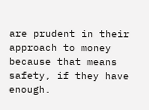are prudent in their approach to money because that means safety, if they have enough.